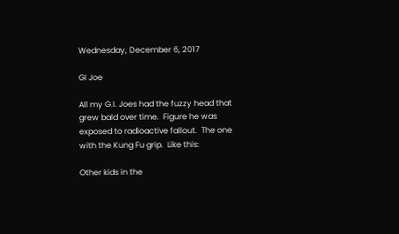Wednesday, December 6, 2017

GI Joe

All my G.I. Joes had the fuzzy head that grew bald over time.  Figure he was exposed to radioactive fallout.  The one with the Kung Fu grip.  Like this:

Other kids in the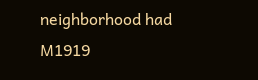neighborhood had M1919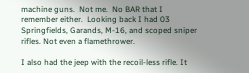machine guns.  Not me.  No BAR that I remember either.  Looking back I had 03 Springfields, Garands, M-16, and scoped sniper rifles. Not even a flamethrower.

I also had the jeep with the recoil-less rifle. It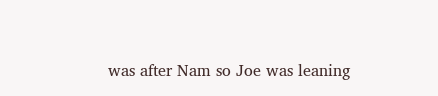was after Nam so Joe was leaning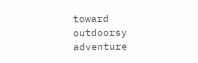toward outdoorsy adventure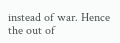instead of war. Hence the out of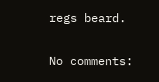regs beard.

No comments: